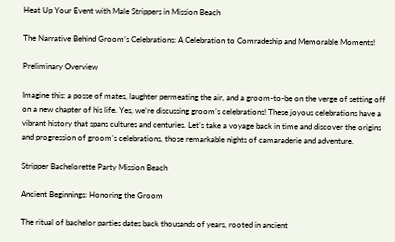Heat Up Your Event with Male Strippers in Mission Beach

The Narrative Behind Groom’s Celebrations: A Celebration to Comradeship and Memorable Moments!

Preliminary Overview

Imagine this: a posse of mates, laughter permeating the air, and a groom-to-be on the verge of setting off on a new chapter of his life. Yes, we’re discussing groom’s celebrations! These joyous celebrations have a vibrant history that spans cultures and centuries. Let’s take a voyage back in time and discover the origins and progression of groom’s celebrations, those remarkable nights of camaraderie and adventure.

Stripper Bachelorette Party Mission Beach

Ancient Beginnings: Honoring the Groom

The ritual of bachelor parties dates back thousands of years, rooted in ancient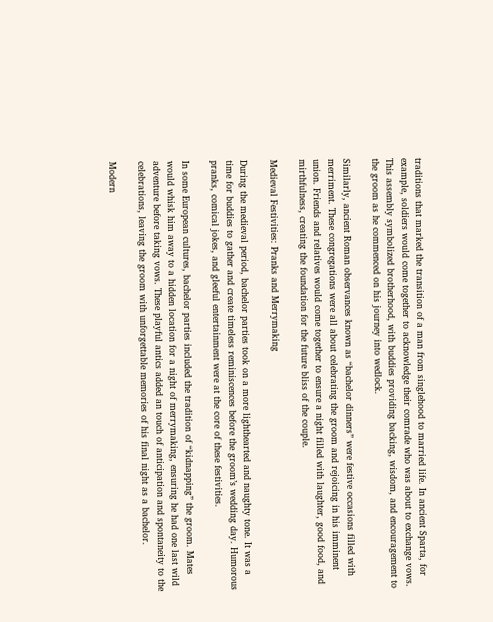traditions that marked the transition of a man from singlehood to married life. In ancient Sparta, for example, soldiers would come together to acknowledge their comrade who was about to exchange vows. This assembly symbolized brotherhood, with buddies providing backing, wisdom, and encouragement to the groom as he commenced on his journey into wedlock.

Similarly, ancient Roman observances known as “bachelor dinners” were festive occasions filled with merriment. These congregations were all about celebrating the groom and rejoicing in his imminent union. Friends and relatives would come together to ensure a night filled with laughter, good food, and mirthfulness, creating the foundation for the future bliss of the couple.

Medieval Festivities: Pranks and Merrymaking

During the medieval period, bachelor parties took on a more lighthearted and naughty tone. It was a time for buddies to gather and create timeless reminiscences before the groom’s wedding day. Humorous pranks, comical jokes, and gleeful entertainment were at the core of these festivities.

In some European cultures, bachelor parties included the tradition of “kidnapping” the groom. Mates would whisk him away to a hidden location for a night of merrymaking, ensuring he had one last wild adventure before taking vows. These playful antics added an touch of anticipation and spontaneity to the celebrations, leaving the groom with unforgettable memories of his final night as a bachelor.

Modern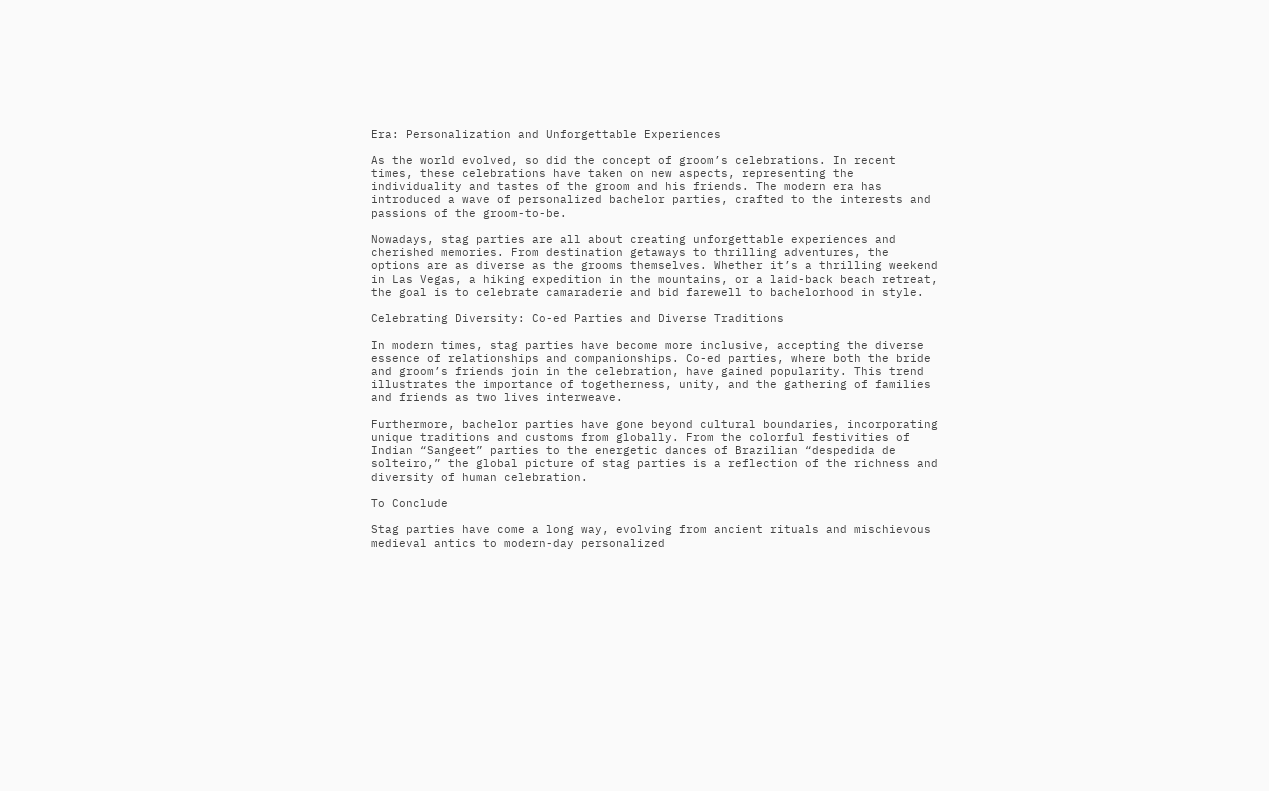Era: Personalization and Unforgettable Experiences

As the world evolved, so did the concept of groom’s celebrations. In recent times, these celebrations have taken on new aspects, representing the individuality and tastes of the groom and his friends. The modern era has introduced a wave of personalized bachelor parties, crafted to the interests and passions of the groom-to-be.

Nowadays, stag parties are all about creating unforgettable experiences and cherished memories. From destination getaways to thrilling adventures, the options are as diverse as the grooms themselves. Whether it’s a thrilling weekend in Las Vegas, a hiking expedition in the mountains, or a laid-back beach retreat, the goal is to celebrate camaraderie and bid farewell to bachelorhood in style.

Celebrating Diversity: Co-ed Parties and Diverse Traditions

In modern times, stag parties have become more inclusive, accepting the diverse essence of relationships and companionships. Co-ed parties, where both the bride and groom’s friends join in the celebration, have gained popularity. This trend illustrates the importance of togetherness, unity, and the gathering of families and friends as two lives interweave.

Furthermore, bachelor parties have gone beyond cultural boundaries, incorporating unique traditions and customs from globally. From the colorful festivities of Indian “Sangeet” parties to the energetic dances of Brazilian “despedida de solteiro,” the global picture of stag parties is a reflection of the richness and diversity of human celebration.

To Conclude

Stag parties have come a long way, evolving from ancient rituals and mischievous medieval antics to modern-day personalized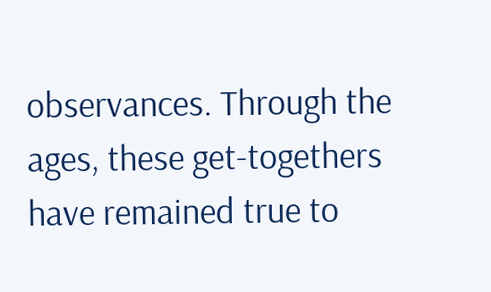observances. Through the ages, these get-togethers have remained true to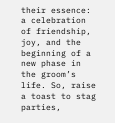their essence: a celebration of friendship, joy, and the beginning of a new phase in the groom’s life. So, raise a toast to stag parties,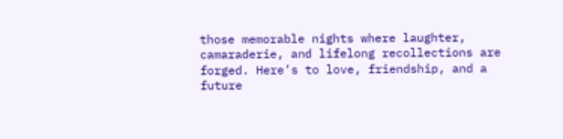those memorable nights where laughter, camaraderie, and lifelong recollections are forged. Here’s to love, friendship, and a future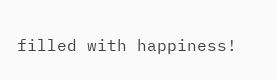filled with happiness!